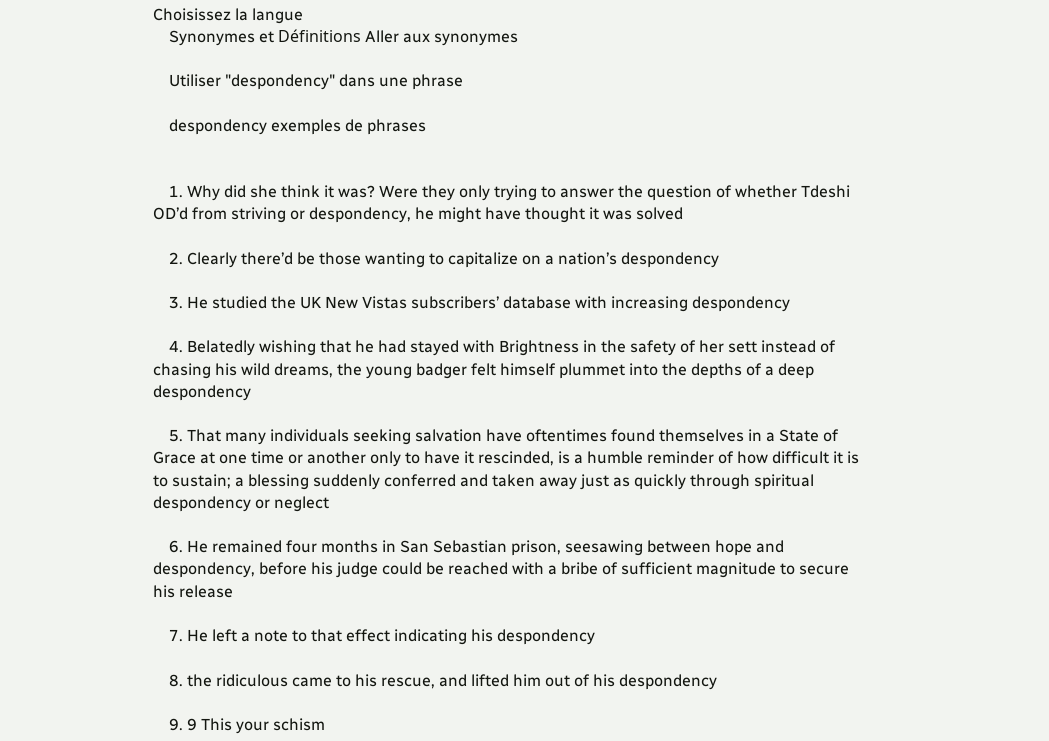Choisissez la langue
    Synonymes et Définitions Aller aux synonymes

    Utiliser "despondency" dans une phrase

    despondency exemples de phrases


    1. Why did she think it was? Were they only trying to answer the question of whether Tdeshi OD’d from striving or despondency, he might have thought it was solved

    2. Clearly there’d be those wanting to capitalize on a nation’s despondency

    3. He studied the UK New Vistas subscribers’ database with increasing despondency

    4. Belatedly wishing that he had stayed with Brightness in the safety of her sett instead of chasing his wild dreams, the young badger felt himself plummet into the depths of a deep despondency

    5. That many individuals seeking salvation have oftentimes found themselves in a State of Grace at one time or another only to have it rescinded, is a humble reminder of how difficult it is to sustain; a blessing suddenly conferred and taken away just as quickly through spiritual despondency or neglect

    6. He remained four months in San Sebastian prison, seesawing between hope and despondency, before his judge could be reached with a bribe of sufficient magnitude to secure his release

    7. He left a note to that effect indicating his despondency

    8. the ridiculous came to his rescue, and lifted him out of his despondency

    9. 9 This your schism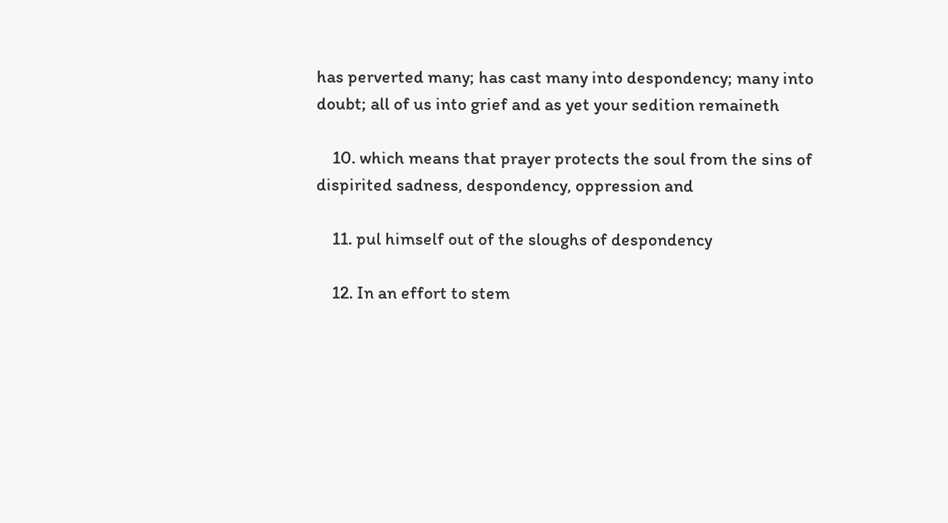has perverted many; has cast many into despondency; many into doubt; all of us into grief and as yet your sedition remaineth

    10. which means that prayer protects the soul from the sins of dispirited sadness, despondency, oppression and

    11. pul himself out of the sloughs of despondency

    12. In an effort to stem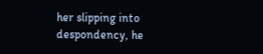her slipping into despondency, he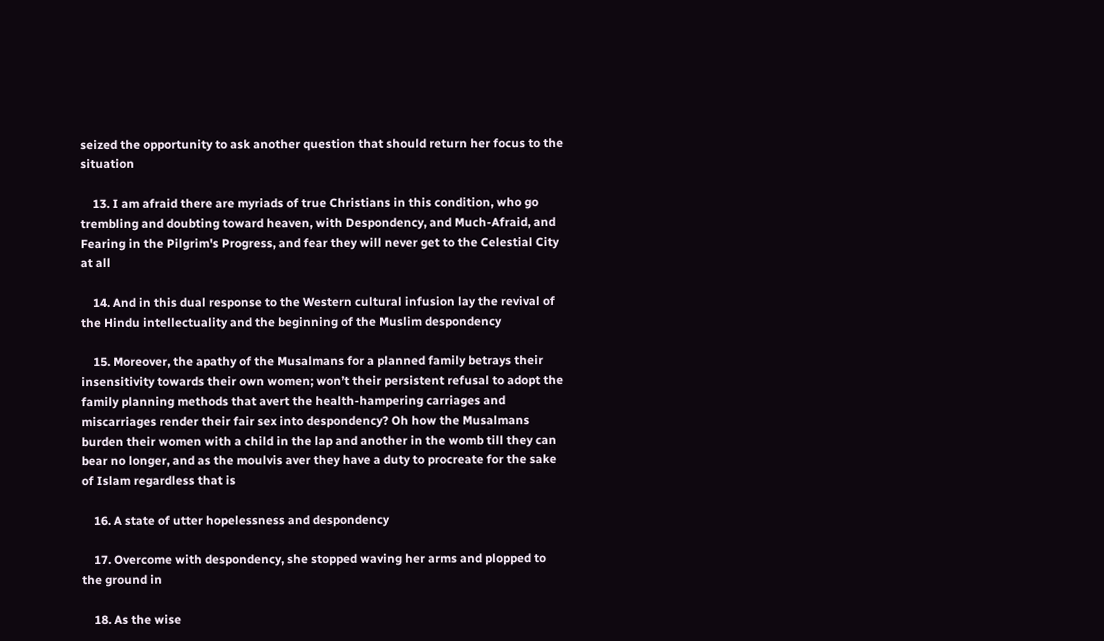seized the opportunity to ask another question that should return her focus to the situation

    13. I am afraid there are myriads of true Christians in this condition, who go trembling and doubting toward heaven, with Despondency, and Much-Afraid, and Fearing in the Pilgrim's Progress, and fear they will never get to the Celestial City at all

    14. And in this dual response to the Western cultural infusion lay the revival of the Hindu intellectuality and the beginning of the Muslim despondency

    15. Moreover, the apathy of the Musalmans for a planned family betrays their insensitivity towards their own women; won’t their persistent refusal to adopt the family planning methods that avert the health-hampering carriages and miscarriages render their fair sex into despondency? Oh how the Musalmans burden their women with a child in the lap and another in the womb till they can bear no longer, and as the moulvis aver they have a duty to procreate for the sake of Islam regardless that is

    16. A state of utter hopelessness and despondency

    17. Overcome with despondency, she stopped waving her arms and plopped to the ground in

    18. As the wise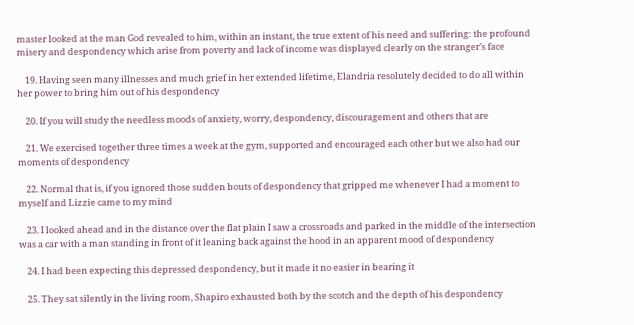master looked at the man God revealed to him, within an instant, the true extent of his need and suffering: the profound misery and despondency which arise from poverty and lack of income was displayed clearly on the stranger’s face

    19. Having seen many illnesses and much grief in her extended lifetime, Elandria resolutely decided to do all within her power to bring him out of his despondency

    20. If you will study the needless moods of anxiety, worry, despondency, discouragement and others that are

    21. We exercised together three times a week at the gym, supported and encouraged each other but we also had our moments of despondency

    22. Normal that is, if you ignored those sudden bouts of despondency that gripped me whenever I had a moment to myself and Lizzie came to my mind

    23. I looked ahead and in the distance over the flat plain I saw a crossroads and parked in the middle of the intersection was a car with a man standing in front of it leaning back against the hood in an apparent mood of despondency

    24. I had been expecting this depressed despondency, but it made it no easier in bearing it

    25. They sat silently in the living room, Shapiro exhausted both by the scotch and the depth of his despondency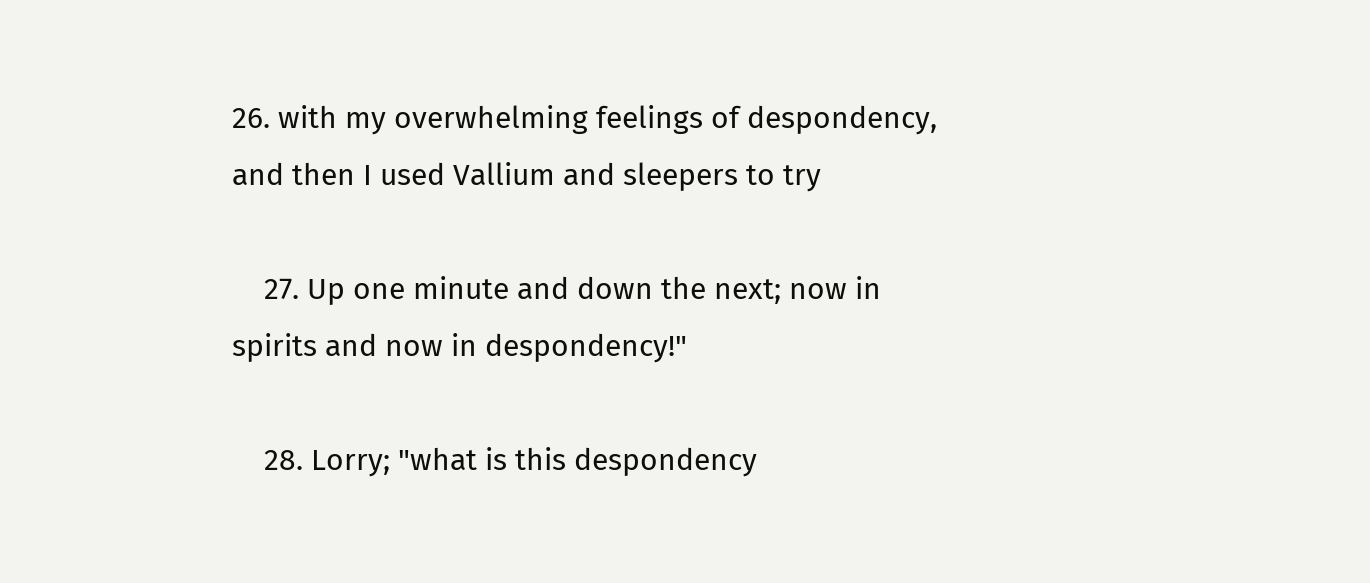26. with my overwhelming feelings of despondency, and then I used Vallium and sleepers to try

    27. Up one minute and down the next; now in spirits and now in despondency!"

    28. Lorry; "what is this despondency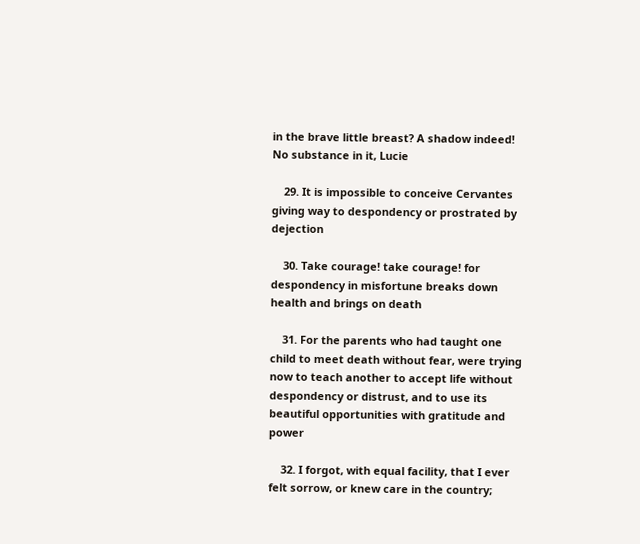in the brave little breast? A shadow indeed! No substance in it, Lucie

    29. It is impossible to conceive Cervantes giving way to despondency or prostrated by dejection

    30. Take courage! take courage! for despondency in misfortune breaks down health and brings on death

    31. For the parents who had taught one child to meet death without fear, were trying now to teach another to accept life without despondency or distrust, and to use its beautiful opportunities with gratitude and power

    32. I forgot, with equal facility, that I ever felt sorrow, or knew care in the country;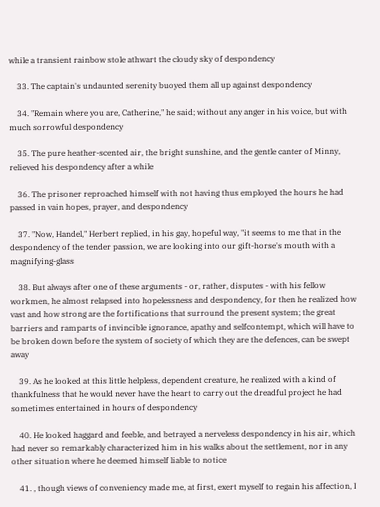while a transient rainbow stole athwart the cloudy sky of despondency

    33. The captain's undaunted serenity buoyed them all up against despondency

    34. "Remain where you are, Catherine," he said; without any anger in his voice, but with much sorrowful despondency

    35. The pure heather-scented air, the bright sunshine, and the gentle canter of Minny, relieved his despondency after a while

    36. The prisoner reproached himself with not having thus employed the hours he had passed in vain hopes, prayer, and despondency

    37. "Now, Handel," Herbert replied, in his gay, hopeful way, "it seems to me that in the despondency of the tender passion, we are looking into our gift-horse's mouth with a magnifying-glass

    38. But always after one of these arguments - or, rather, disputes - with his fellow workmen, he almost relapsed into hopelessness and despondency, for then he realized how vast and how strong are the fortifications that surround the present system; the great barriers and ramparts of invincible ignorance, apathy and selfcontempt, which will have to be broken down before the system of society of which they are the defences, can be swept away

    39. As he looked at this little helpless, dependent creature, he realized with a kind of thankfulness that he would never have the heart to carry out the dreadful project he had sometimes entertained in hours of despondency

    40. He looked haggard and feeble, and betrayed a nerveless despondency in his air, which had never so remarkably characterized him in his walks about the settlement, nor in any other situation where he deemed himself liable to notice

    41. , though views of conveniency made me, at first, exert myself to regain his affection, I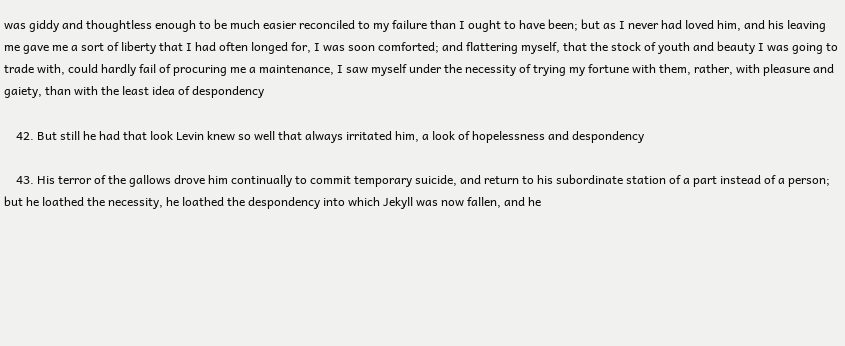was giddy and thoughtless enough to be much easier reconciled to my failure than I ought to have been; but as I never had loved him, and his leaving me gave me a sort of liberty that I had often longed for, I was soon comforted; and flattering myself, that the stock of youth and beauty I was going to trade with, could hardly fail of procuring me a maintenance, I saw myself under the necessity of trying my fortune with them, rather, with pleasure and gaiety, than with the least idea of despondency

    42. But still he had that look Levin knew so well that always irritated him, a look of hopelessness and despondency

    43. His terror of the gallows drove him continually to commit temporary suicide, and return to his subordinate station of a part instead of a person; but he loathed the necessity, he loathed the despondency into which Jekyll was now fallen, and he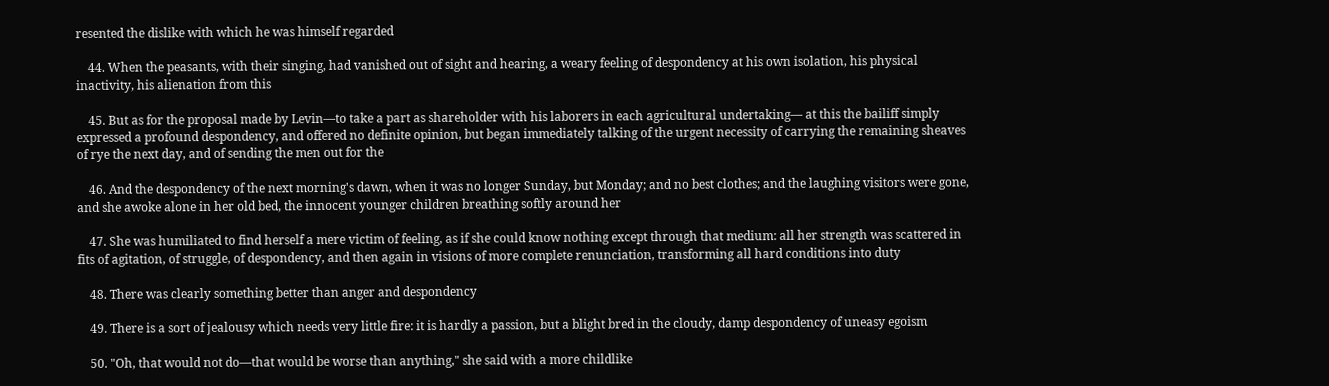resented the dislike with which he was himself regarded

    44. When the peasants, with their singing, had vanished out of sight and hearing, a weary feeling of despondency at his own isolation, his physical inactivity, his alienation from this

    45. But as for the proposal made by Levin—to take a part as shareholder with his laborers in each agricultural undertaking— at this the bailiff simply expressed a profound despondency, and offered no definite opinion, but began immediately talking of the urgent necessity of carrying the remaining sheaves of rye the next day, and of sending the men out for the

    46. And the despondency of the next morning's dawn, when it was no longer Sunday, but Monday; and no best clothes; and the laughing visitors were gone, and she awoke alone in her old bed, the innocent younger children breathing softly around her

    47. She was humiliated to find herself a mere victim of feeling, as if she could know nothing except through that medium: all her strength was scattered in fits of agitation, of struggle, of despondency, and then again in visions of more complete renunciation, transforming all hard conditions into duty

    48. There was clearly something better than anger and despondency

    49. There is a sort of jealousy which needs very little fire: it is hardly a passion, but a blight bred in the cloudy, damp despondency of uneasy egoism

    50. "Oh, that would not do—that would be worse than anything," she said with a more childlike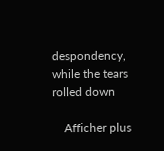despondency, while the tears rolled down

    Afficher plus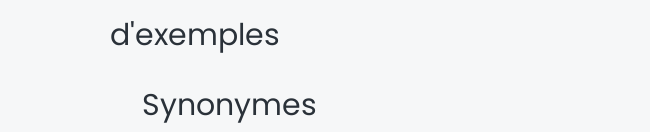d'exemples

    Synonymes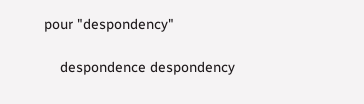pour "despondency"

    despondence despondency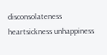disconsolateness heartsickness unhappiness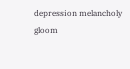depression melancholy gloom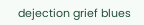dejection grief blues